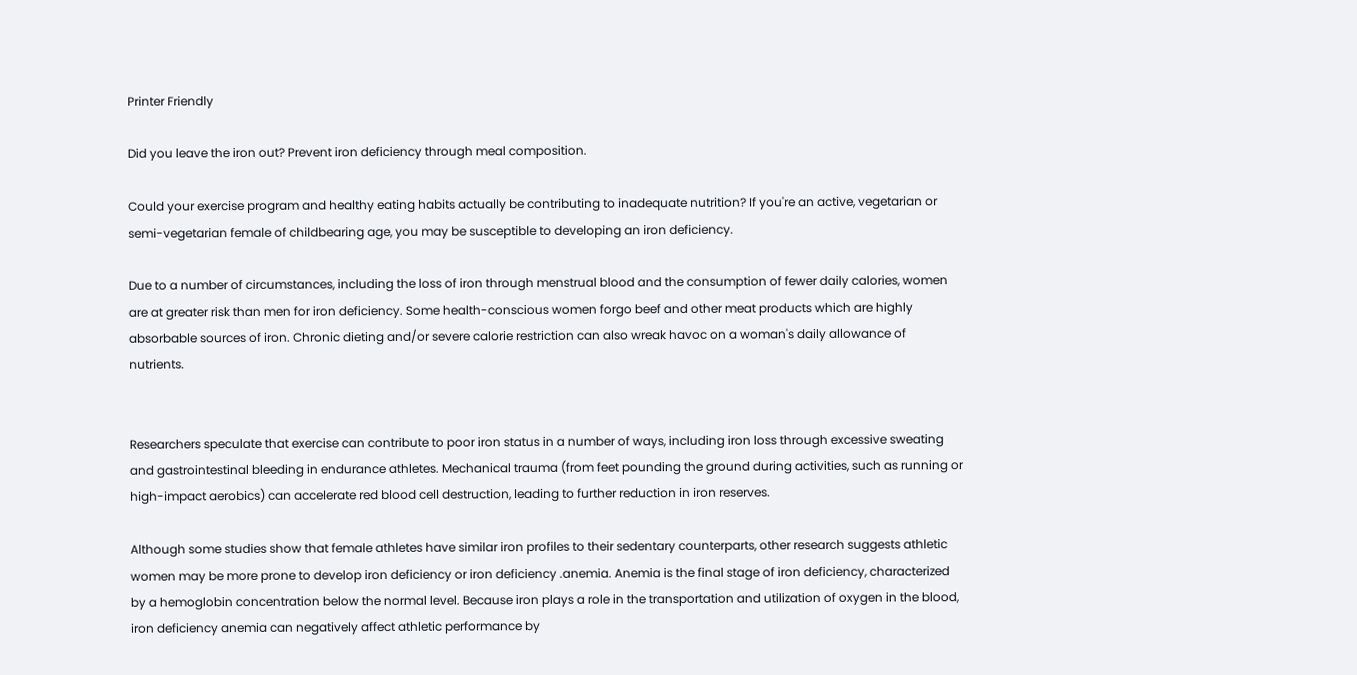Printer Friendly

Did you leave the iron out? Prevent iron deficiency through meal composition.

Could your exercise program and healthy eating habits actually be contributing to inadequate nutrition? If you're an active, vegetarian or semi-vegetarian female of childbearing age, you may be susceptible to developing an iron deficiency.

Due to a number of circumstances, including the loss of iron through menstrual blood and the consumption of fewer daily calories, women are at greater risk than men for iron deficiency. Some health-conscious women forgo beef and other meat products which are highly absorbable sources of iron. Chronic dieting and/or severe calorie restriction can also wreak havoc on a woman's daily allowance of nutrients.


Researchers speculate that exercise can contribute to poor iron status in a number of ways, including iron loss through excessive sweating and gastrointestinal bleeding in endurance athletes. Mechanical trauma (from feet pounding the ground during activities, such as running or high-impact aerobics) can accelerate red blood cell destruction, leading to further reduction in iron reserves.

Although some studies show that female athletes have similar iron profiles to their sedentary counterparts, other research suggests athletic women may be more prone to develop iron deficiency or iron deficiency .anemia. Anemia is the final stage of iron deficiency, characterized by a hemoglobin concentration below the normal level. Because iron plays a role in the transportation and utilization of oxygen in the blood, iron deficiency anemia can negatively affect athletic performance by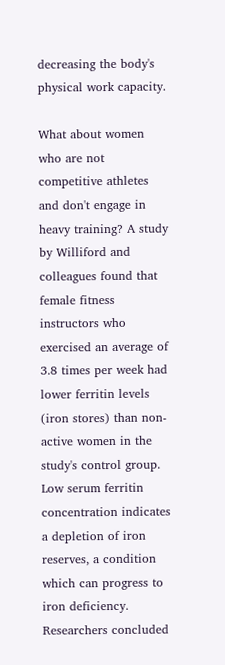decreasing the body's physical work capacity.

What about women who are not competitive athletes and don't engage in heavy training? A study by Williford and colleagues found that female fitness instructors who exercised an average of 3.8 times per week had lower ferritin levels (iron stores) than non-active women in the study's control group. Low serum ferritin concentration indicates a depletion of iron reserves, a condition which can progress to iron deficiency. Researchers concluded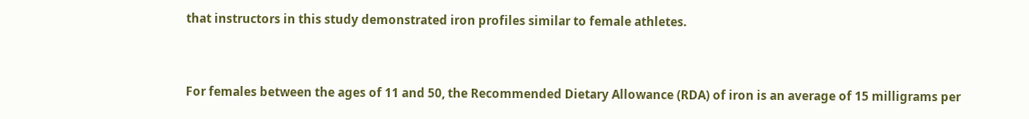that instructors in this study demonstrated iron profiles similar to female athletes.


For females between the ages of 11 and 50, the Recommended Dietary Allowance (RDA) of iron is an average of 15 milligrams per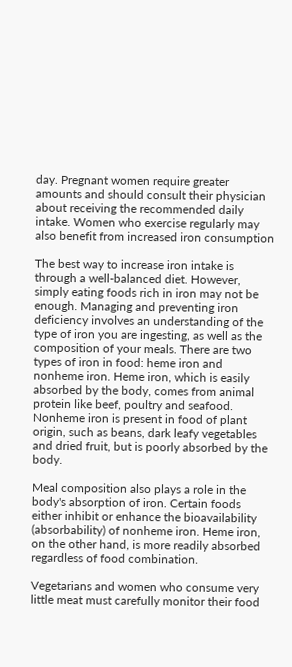day. Pregnant women require greater amounts and should consult their physician about receiving the recommended daily intake. Women who exercise regularly may also benefit from increased iron consumption

The best way to increase iron intake is through a well-balanced diet. However, simply eating foods rich in iron may not be enough. Managing and preventing iron deficiency involves an understanding of the type of iron you are ingesting, as well as the composition of your meals. There are two types of iron in food: heme iron and nonheme iron. Heme iron, which is easily absorbed by the body, comes from animal protein like beef, poultry and seafood. Nonheme iron is present in food of plant origin, such as beans, dark leafy vegetables and dried fruit, but is poorly absorbed by the body.

Meal composition also plays a role in the body's absorption of iron. Certain foods either inhibit or enhance the bioavailability (absorbability) of nonheme iron. Heme iron, on the other hand, is more readily absorbed regardless of food combination.

Vegetarians and women who consume very little meat must carefully monitor their food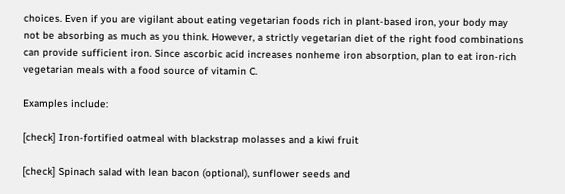choices. Even if you are vigilant about eating vegetarian foods rich in plant-based iron, your body may not be absorbing as much as you think. However, a strictly vegetarian diet of the right food combinations can provide sufficient iron. Since ascorbic acid increases nonheme iron absorption, plan to eat iron-rich vegetarian meals with a food source of vitamin C.

Examples include:

[check] Iron-fortified oatmeal with blackstrap molasses and a kiwi fruit

[check] Spinach salad with lean bacon (optional), sunflower seeds and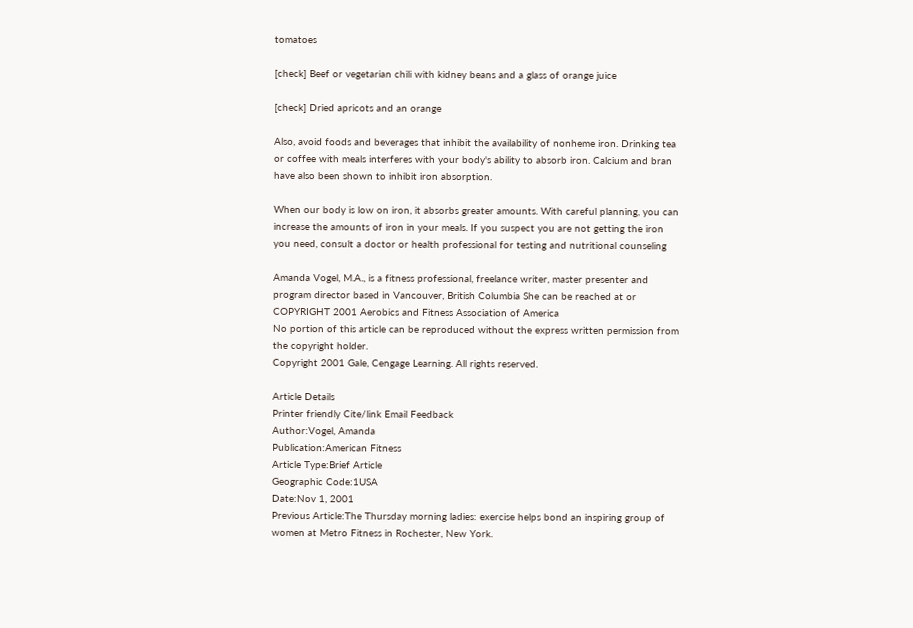tomatoes

[check] Beef or vegetarian chili with kidney beans and a glass of orange juice

[check] Dried apricots and an orange

Also, avoid foods and beverages that inhibit the availability of nonheme iron. Drinking tea or coffee with meals interferes with your body's ability to absorb iron. Calcium and bran have also been shown to inhibit iron absorption.

When our body is low on iron, it absorbs greater amounts. With careful planning, you can increase the amounts of iron in your meals. If you suspect you are not getting the iron you need, consult a doctor or health professional for testing and nutritional counseling

Amanda Vogel, M.A., is a fitness professional, freelance writer, master presenter and program director based in Vancouver, British Columbia She can be reached at or
COPYRIGHT 2001 Aerobics and Fitness Association of America
No portion of this article can be reproduced without the express written permission from the copyright holder.
Copyright 2001 Gale, Cengage Learning. All rights reserved.

Article Details
Printer friendly Cite/link Email Feedback
Author:Vogel, Amanda
Publication:American Fitness
Article Type:Brief Article
Geographic Code:1USA
Date:Nov 1, 2001
Previous Article:The Thursday morning ladies: exercise helps bond an inspiring group of women at Metro Fitness in Rochester, New York.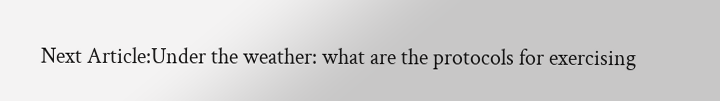Next Article:Under the weather: what are the protocols for exercising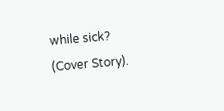while sick? (Cover Story).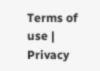Terms of use | Privacy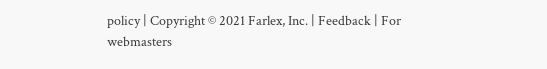policy | Copyright © 2021 Farlex, Inc. | Feedback | For webmasters